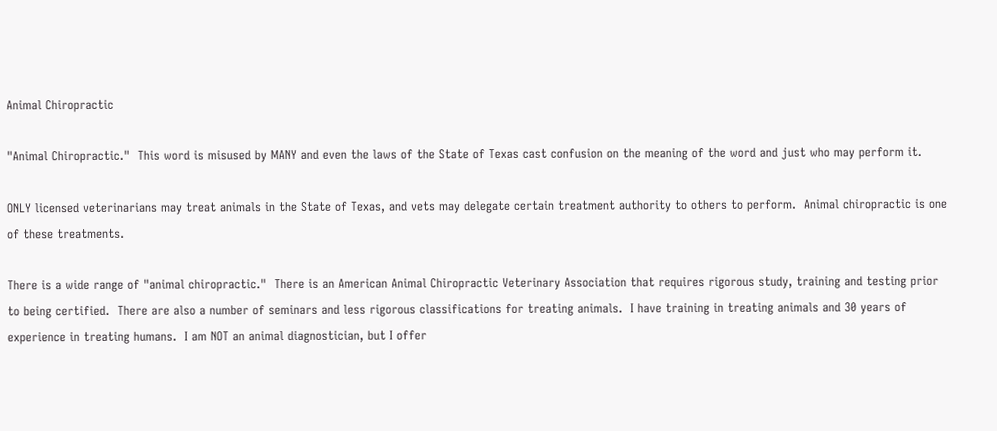Animal Chiropractic

"Animal Chiropractic."  This word is misused by MANY and even the laws of the State of Texas cast confusion on the meaning of the word and just who may perform it.

ONLY licensed veterinarians may treat animals in the State of Texas, and vets may delegate certain treatment authority to others to perform.  Animal chiropractic is one of these treatments.

There is a wide range of "animal chiropractic."  There is an American Animal Chiropractic Veterinary Association that requires rigorous study, training and testing prior to being certified.  There are also a number of seminars and less rigorous classifications for treating animals.  I have training in treating animals and 30 years of experience in treating humans.  I am NOT an animal diagnostician, but I offer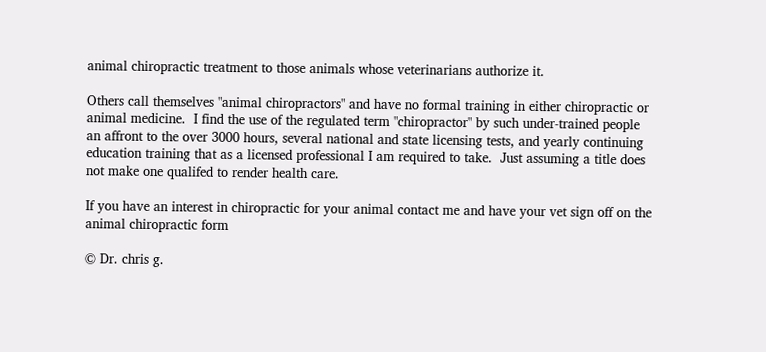animal chiropractic treatment to those animals whose veterinarians authorize it.

Others call themselves "animal chiropractors" and have no formal training in either chiropractic or animal medicine.  I find the use of the regulated term "chiropractor" by such under-trained people an affront to the over 3000 hours, several national and state licensing tests, and yearly continuing education training that as a licensed professional I am required to take.  Just assuming a title does not make one qualifed to render health care.

If you have an interest in chiropractic for your animal contact me and have your vet sign off on the animal chiropractic form

© Dr. chris g.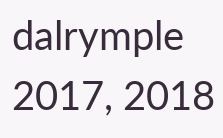dalrymple 2017, 2018